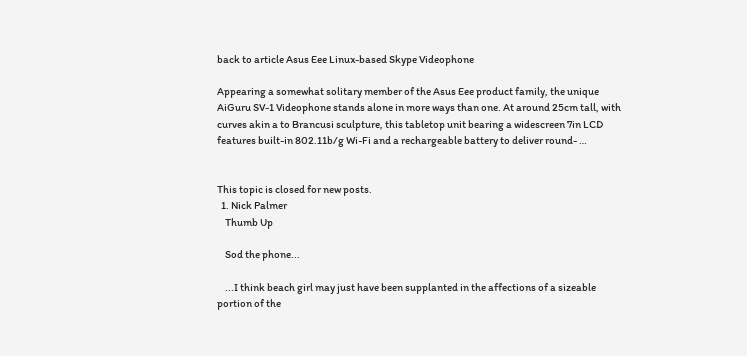back to article Asus Eee Linux-based Skype Videophone

Appearing a somewhat solitary member of the Asus Eee product family, the unique AiGuru SV-1 Videophone stands alone in more ways than one. At around 25cm tall, with curves akin a to Brancusi sculpture, this tabletop unit bearing a widescreen 7in LCD features built-in 802.11b/g Wi-Fi and a rechargeable battery to deliver round- …


This topic is closed for new posts.
  1. Nick Palmer
    Thumb Up

    Sod the phone...

    ...I think beach girl may just have been supplanted in the affections of a sizeable portion of the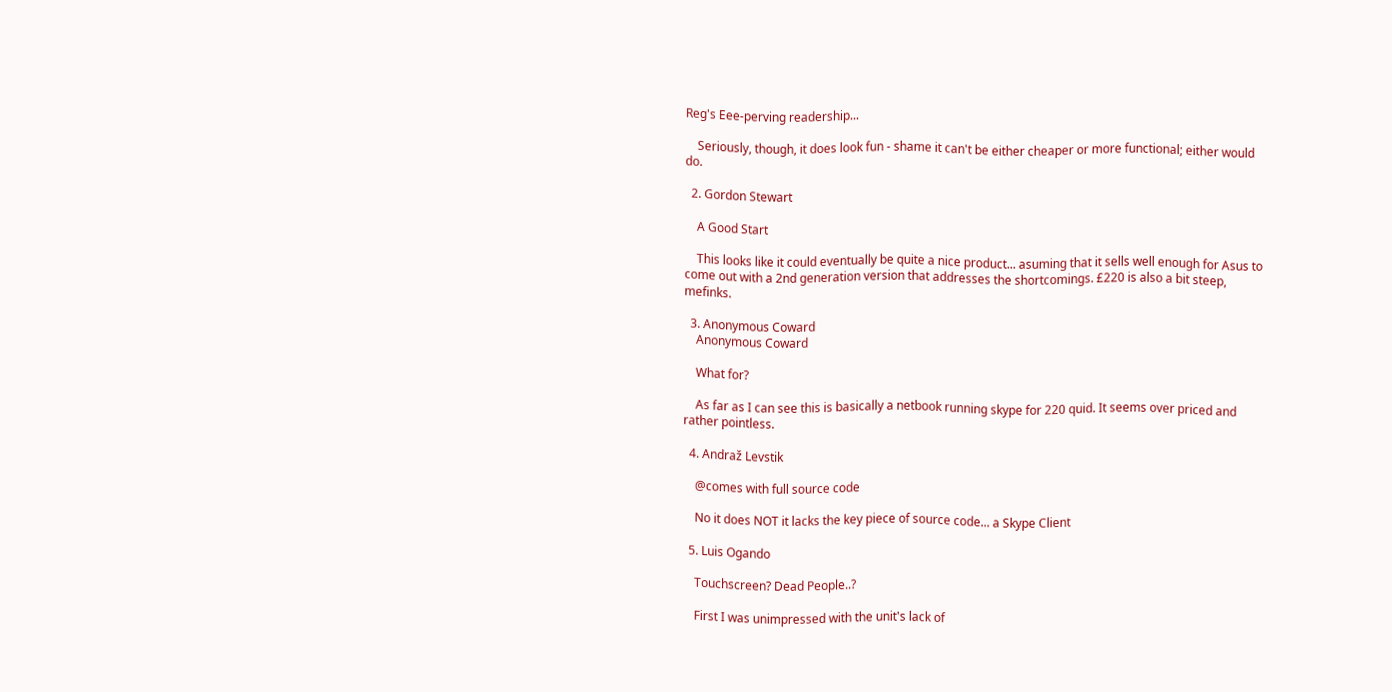Reg's Eee-perving readership...

    Seriously, though, it does look fun - shame it can't be either cheaper or more functional; either would do.

  2. Gordon Stewart

    A Good Start

    This looks like it could eventually be quite a nice product... asuming that it sells well enough for Asus to come out with a 2nd generation version that addresses the shortcomings. £220 is also a bit steep, mefinks.

  3. Anonymous Coward
    Anonymous Coward

    What for?

    As far as I can see this is basically a netbook running skype for 220 quid. It seems over priced and rather pointless.

  4. Andraž Levstik

    @comes with full source code

    No it does NOT it lacks the key piece of source code... a Skype Client

  5. Luis Ogando

    Touchscreen? Dead People..?

    First I was unimpressed with the unit's lack of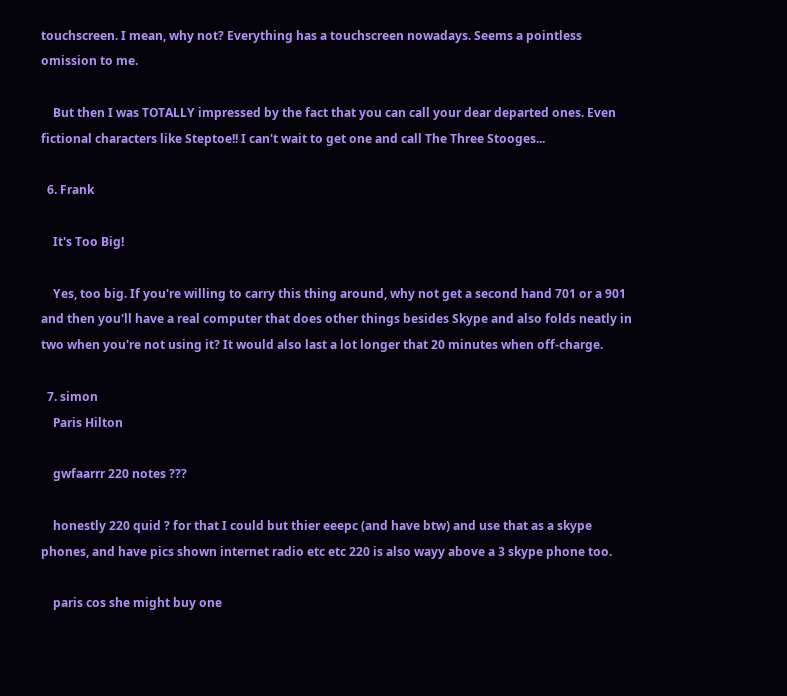touchscreen. I mean, why not? Everything has a touchscreen nowadays. Seems a pointless omission to me.

    But then I was TOTALLY impressed by the fact that you can call your dear departed ones. Even fictional characters like Steptoe!! I can't wait to get one and call The Three Stooges...

  6. Frank

    It's Too Big!

    Yes, too big. If you're willing to carry this thing around, why not get a second hand 701 or a 901 and then you'll have a real computer that does other things besides Skype and also folds neatly in two when you're not using it? It would also last a lot longer that 20 minutes when off-charge.

  7. simon
    Paris Hilton

    gwfaarrr 220 notes ???

    honestly 220 quid ? for that I could but thier eeepc (and have btw) and use that as a skype phones, and have pics shown internet radio etc etc 220 is also wayy above a 3 skype phone too.

    paris cos she might buy one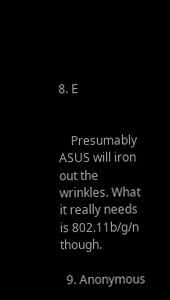8. E


    Presumably ASUS will iron out the wrinkles. What it really needs is 802.11b/g/n though.

  9. Anonymous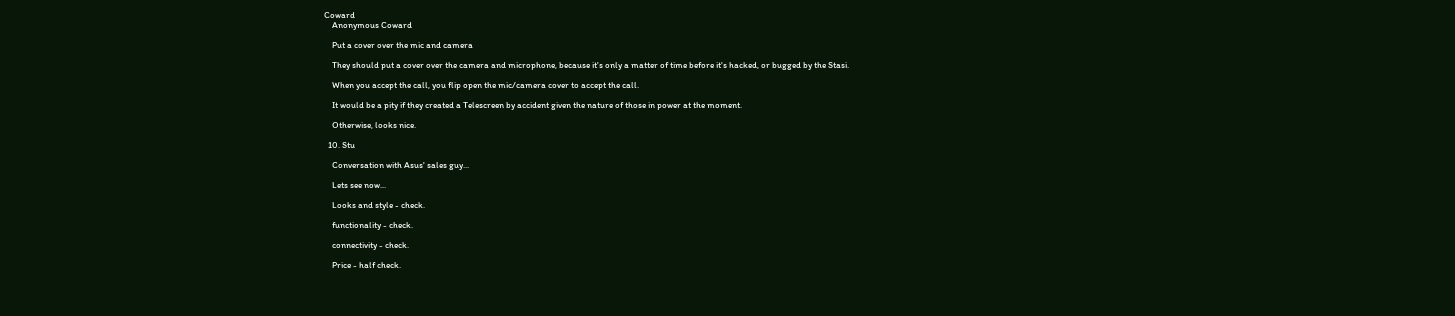Coward
    Anonymous Coward

    Put a cover over the mic and camera

    They should put a cover over the camera and microphone, because it's only a matter of time before it's hacked, or bugged by the Stasi.

    When you accept the call, you flip open the mic/camera cover to accept the call.

    It would be a pity if they created a Telescreen by accident given the nature of those in power at the moment.

    Otherwise, looks nice.

  10. Stu

    Conversation with Asus' sales guy...

    Lets see now...

    Looks and style - check.

    functionality - check.

    connectivity - check.

    Price - half check.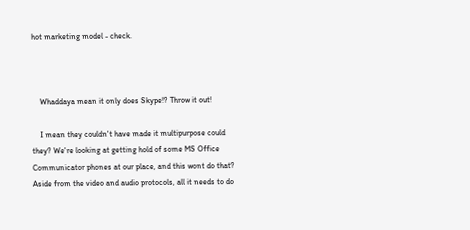hot marketing model - check.



    Whaddaya mean it only does Skype!? Throw it out!

    I mean they couldn't have made it multipurpose could they? We're looking at getting hold of some MS Office Communicator phones at our place, and this wont do that? Aside from the video and audio protocols, all it needs to do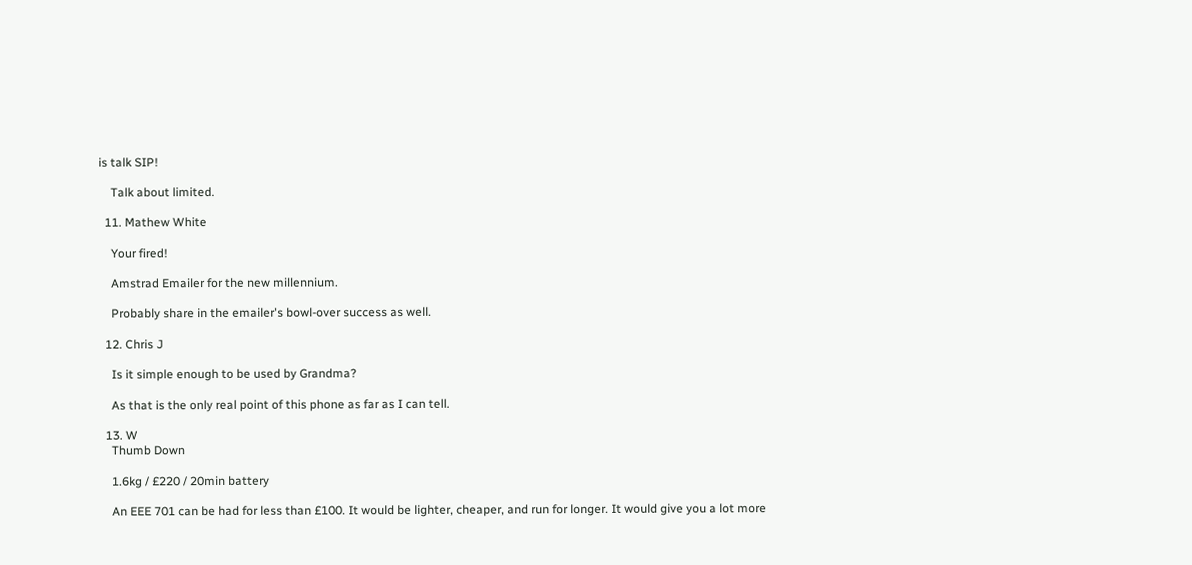is talk SIP!

    Talk about limited.

  11. Mathew White

    Your fired!

    Amstrad Emailer for the new millennium.

    Probably share in the emailer's bowl-over success as well.

  12. Chris J

    Is it simple enough to be used by Grandma?

    As that is the only real point of this phone as far as I can tell.

  13. W
    Thumb Down

    1.6kg / £220 / 20min battery

    An EEE 701 can be had for less than £100. It would be lighter, cheaper, and run for longer. It would give you a lot more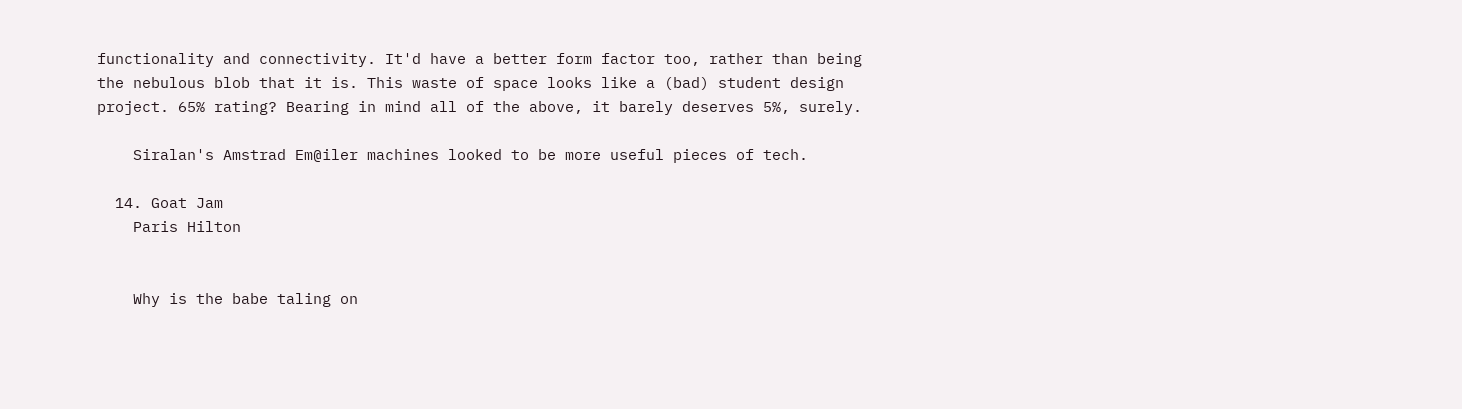functionality and connectivity. It'd have a better form factor too, rather than being the nebulous blob that it is. This waste of space looks like a (bad) student design project. 65% rating? Bearing in mind all of the above, it barely deserves 5%, surely.

    Siralan's Amstrad Em@iler machines looked to be more useful pieces of tech.

  14. Goat Jam
    Paris Hilton


    Why is the babe taling on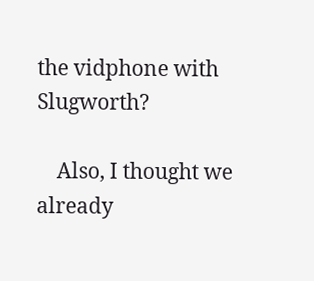the vidphone with Slugworth?

    Also, I thought we already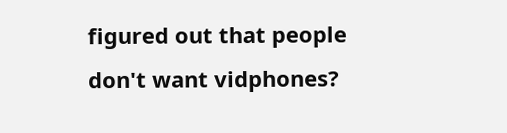figured out that people don't want vidphones?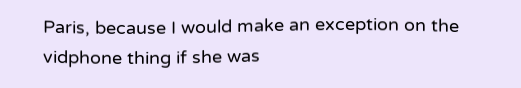Paris, because I would make an exception on the vidphone thing if she was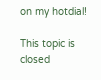on my hotdial!

This topic is closed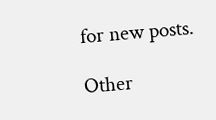for new posts.

Other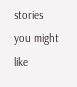stories you might like